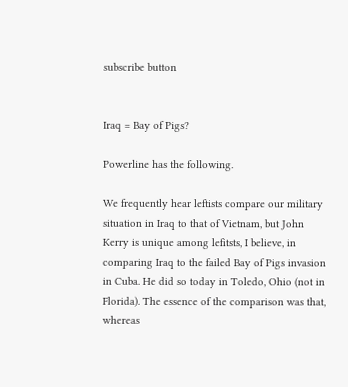subscribe button


Iraq = Bay of Pigs?

Powerline has the following.

We frequently hear leftists compare our military situation in Iraq to that of Vietnam, but John Kerry is unique among lefitsts, I believe, in comparing Iraq to the failed Bay of Pigs invasion in Cuba. He did so today in Toledo, Ohio (not in Florida). The essence of the comparison was that, whereas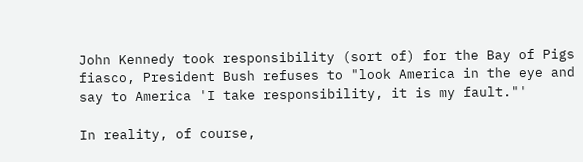John Kennedy took responsibility (sort of) for the Bay of Pigs fiasco, President Bush refuses to "look America in the eye and say to America 'I take responsibility, it is my fault."'

In reality, of course,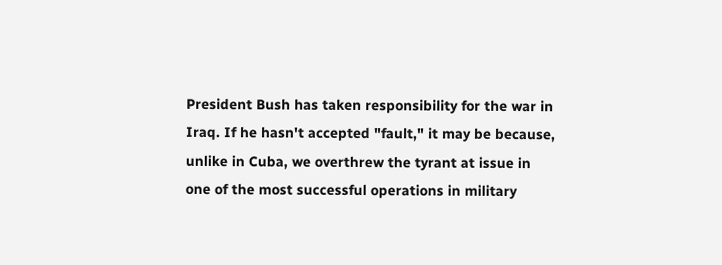President Bush has taken responsibility for the war in Iraq. If he hasn't accepted "fault," it may be because, unlike in Cuba, we overthrew the tyrant at issue in one of the most successful operations in military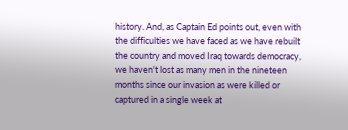history. And, as Captain Ed points out, even with the difficulties we have faced as we have rebuilt the country and moved Iraq towards democracy, we haven't lost as many men in the nineteen months since our invasion as were killed or captured in a single week at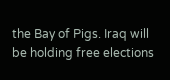the Bay of Pigs. Iraq will be holding free elections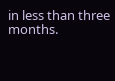in less than three months.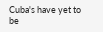Cuba's have yet to be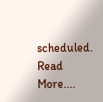scheduled. Read More....